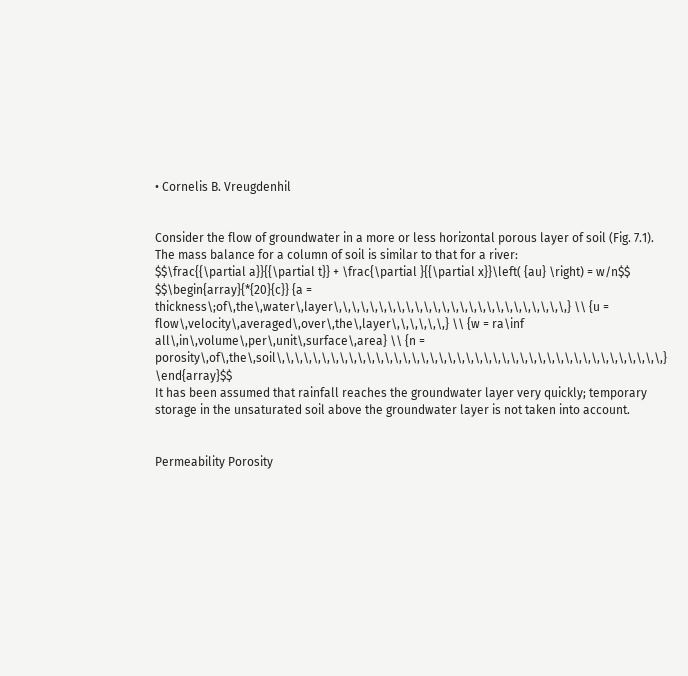• Cornelis B. Vreugdenhil


Consider the flow of groundwater in a more or less horizontal porous layer of soil (Fig. 7.1). The mass balance for a column of soil is similar to that for a river:
$$\frac{{\partial a}}{{\partial t}} + \frac{\partial }{{\partial x}}\left( {au} \right) = w/n$$
$$\begin{array}{*{20}{c}} {a = thickness\;of\,the\,water\,layer\,\,\,\,\,\,\,\,\,\,\,\,\,\,\,\,\,\,\,\,\,\,\,\,\,\,} \\ {u = flow\,velocity\,averaged\,over\,the\,layer\,\,\,\,\,\,} \\ {w = ra\inf all\,in\,volume\,per\,unit\,surface\,area} \\ {n = porosity\,of\,the\,soil\,\,\,\,\,\,\,\,\,\,\,\,\,\,\,\,\,\,\,\,\,\,\,\,\,\,\,\,\,\,\,\,\,\,\,\,\,\,\,\,\,\,\,} \end{array}$$
It has been assumed that rainfall reaches the groundwater layer very quickly; temporary storage in the unsaturated soil above the groundwater layer is not taken into account.


Permeability Porosity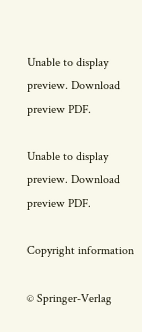Unable to display preview. Download preview PDF.

Unable to display preview. Download preview PDF.

Copyright information

© Springer-Verlag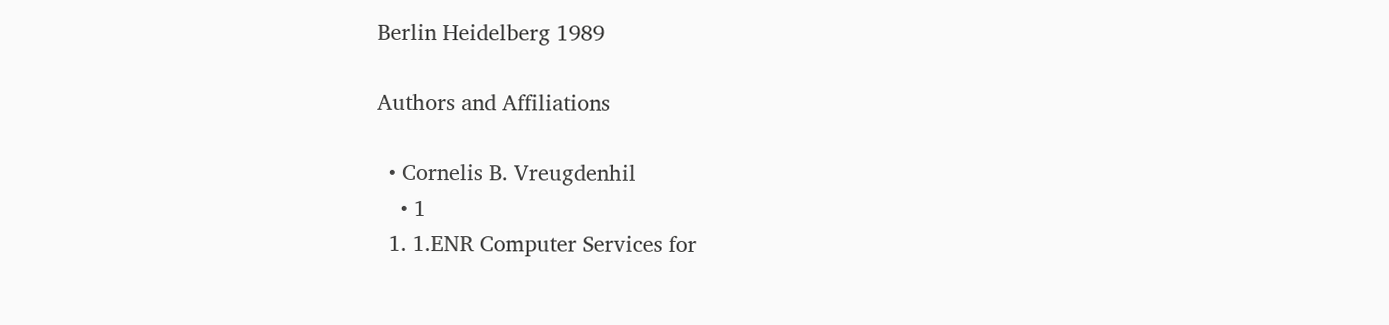Berlin Heidelberg 1989

Authors and Affiliations

  • Cornelis B. Vreugdenhil
    • 1
  1. 1.ENR Computer Services for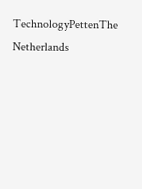TechnologyPettenThe Netherlands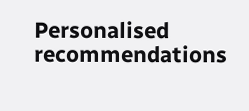Personalised recommendations